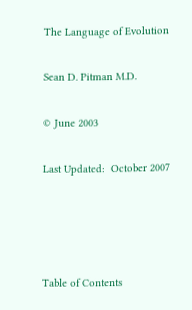The Language of Evolution

Sean D. Pitman M.D.

© June 2003

Last Updated:  October 2007




Table of Contents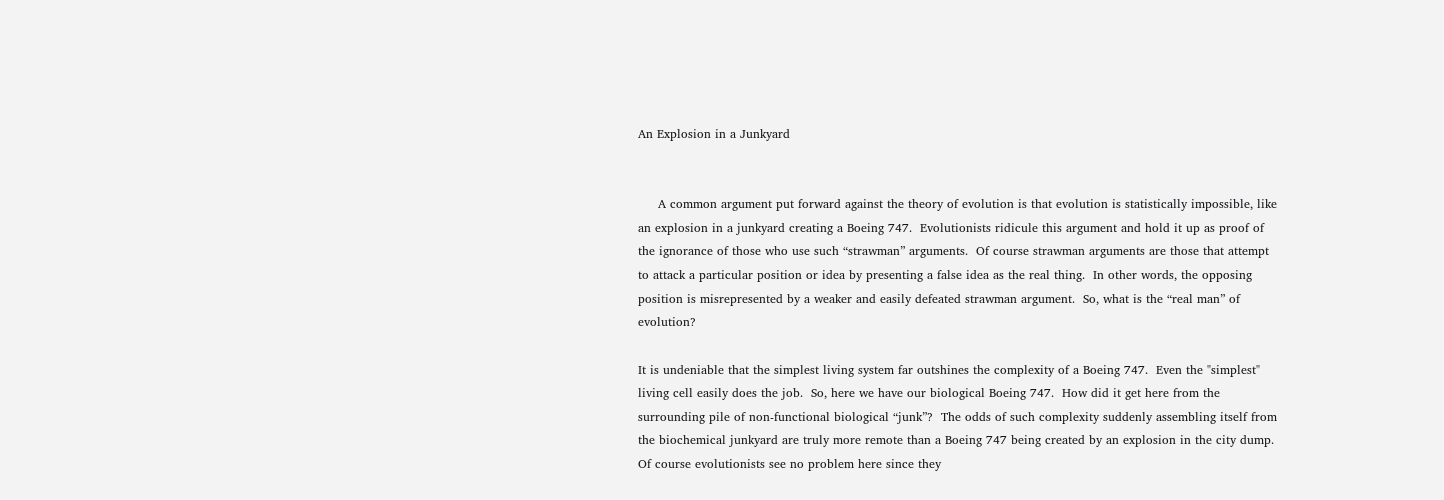An Explosion in a Junkyard


     A common argument put forward against the theory of evolution is that evolution is statistically impossible, like an explosion in a junkyard creating a Boeing 747.  Evolutionists ridicule this argument and hold it up as proof of the ignorance of those who use such “strawman” arguments.  Of course strawman arguments are those that attempt to attack a particular position or idea by presenting a false idea as the real thing.  In other words, the opposing position is misrepresented by a weaker and easily defeated strawman argument.  So, what is the “real man” of evolution?

It is undeniable that the simplest living system far outshines the complexity of a Boeing 747.  Even the "simplest" living cell easily does the job.  So, here we have our biological Boeing 747.  How did it get here from the surrounding pile of non-functional biological “junk”?  The odds of such complexity suddenly assembling itself from the biochemical junkyard are truly more remote than a Boeing 747 being created by an explosion in the city dump.  Of course evolutionists see no problem here since they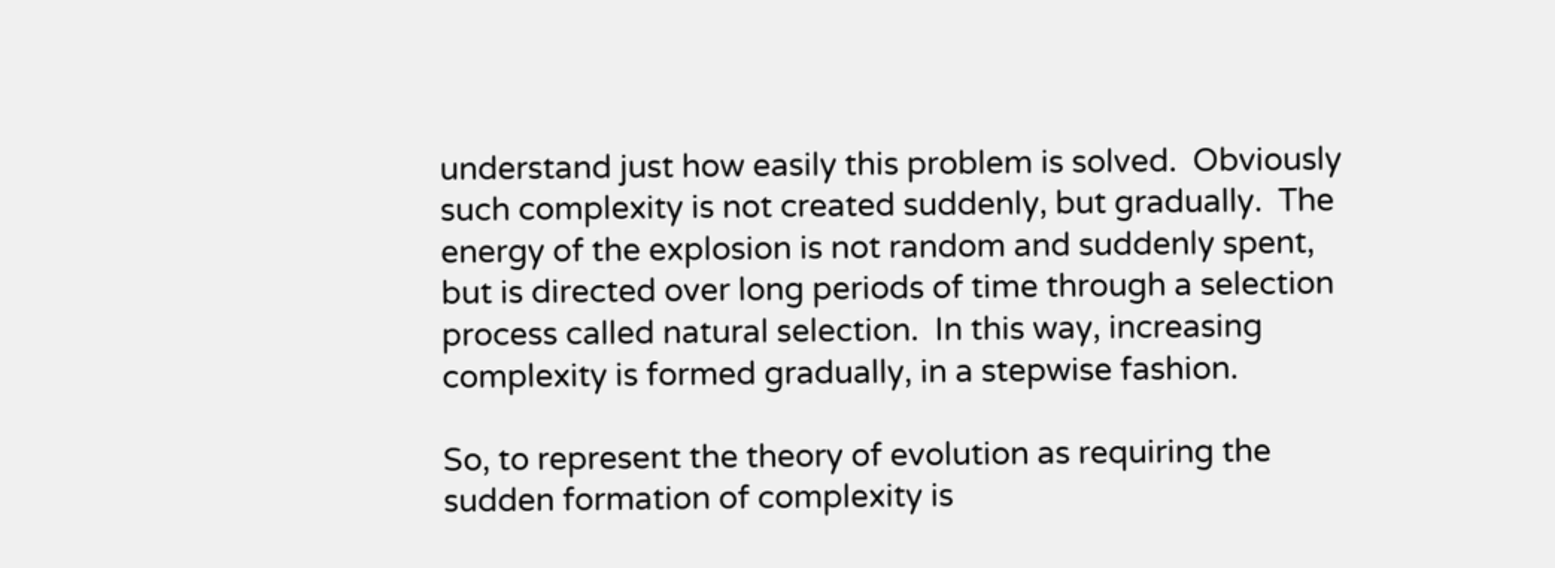understand just how easily this problem is solved.  Obviously such complexity is not created suddenly, but gradually.  The energy of the explosion is not random and suddenly spent, but is directed over long periods of time through a selection process called natural selection.  In this way, increasing complexity is formed gradually, in a stepwise fashion.

So, to represent the theory of evolution as requiring the sudden formation of complexity is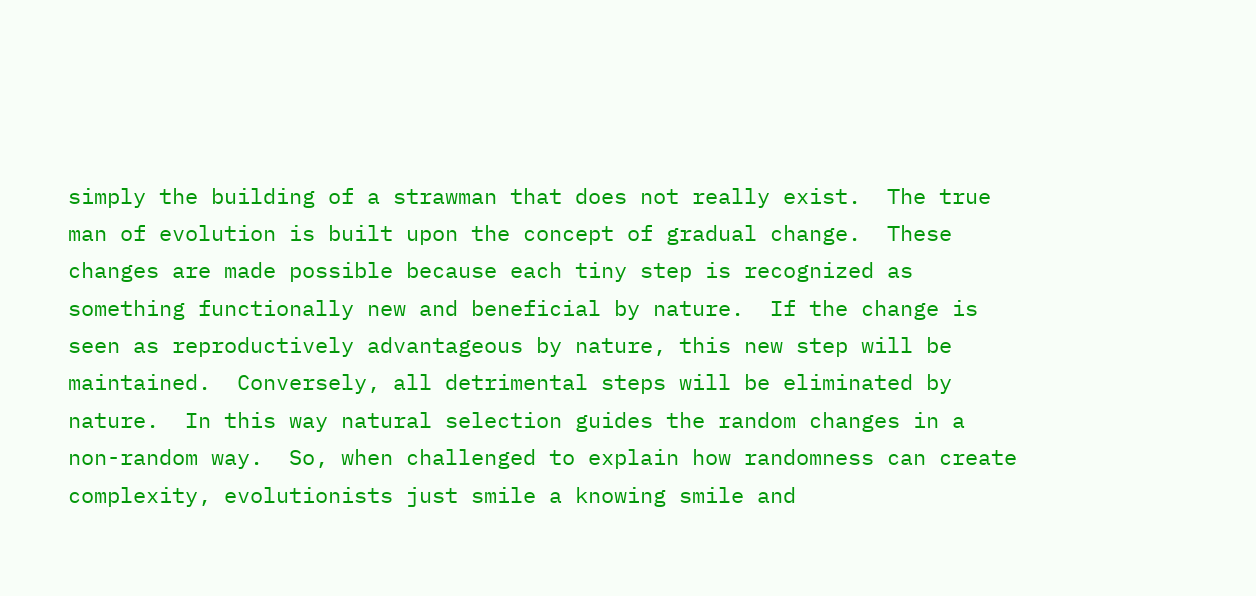simply the building of a strawman that does not really exist.  The true man of evolution is built upon the concept of gradual change.  These changes are made possible because each tiny step is recognized as something functionally new and beneficial by nature.  If the change is seen as reproductively advantageous by nature, this new step will be maintained.  Conversely, all detrimental steps will be eliminated by nature.  In this way natural selection guides the random changes in a non-random way.  So, when challenged to explain how randomness can create complexity, evolutionists just smile a knowing smile and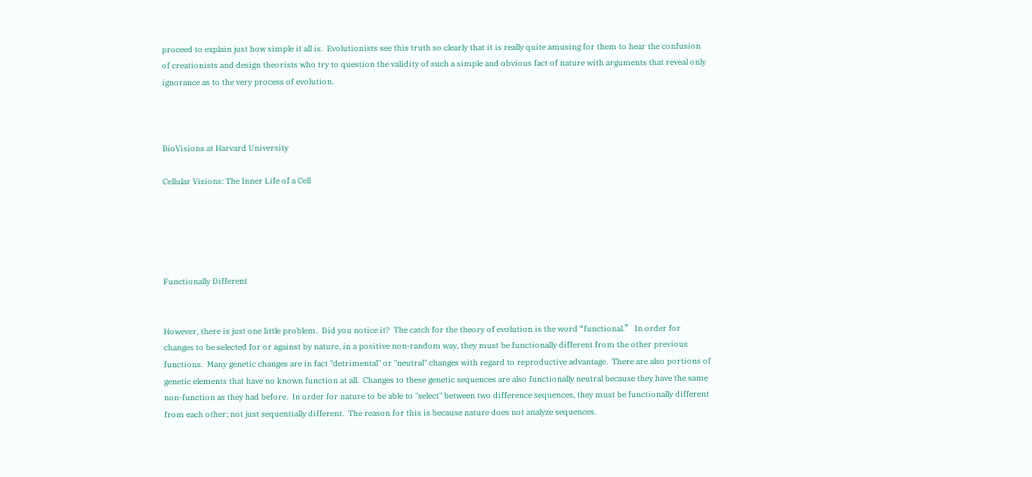proceed to explain just how simple it all is.  Evolutionists see this truth so clearly that it is really quite amusing for them to hear the confusion of creationists and design theorists who try to question the validity of such a simple and obvious fact of nature with arguments that reveal only ignorance as to the very process of evolution.



BioVisions at Harvard University

Cellular Visions: The Inner Life of a Cell





Functionally Different


However, there is just one little problem.  Did you notice it?  The catch for the theory of evolution is the word “functional.”   In order for changes to be selected for or against by nature, in a positive non-random way, they must be functionally different from the other previous functions.  Many genetic changes are in fact "detrimental" or "neutral" changes with regard to reproductive advantage.  There are also portions of genetic elements that have no known function at all.  Changes to these genetic sequences are also functionally neutral because they have the same non-function as they had before.  In order for nature to be able to "select" between two difference sequences, they must be functionally different from each other; not just sequentially different.  The reason for this is because nature does not analyze sequences.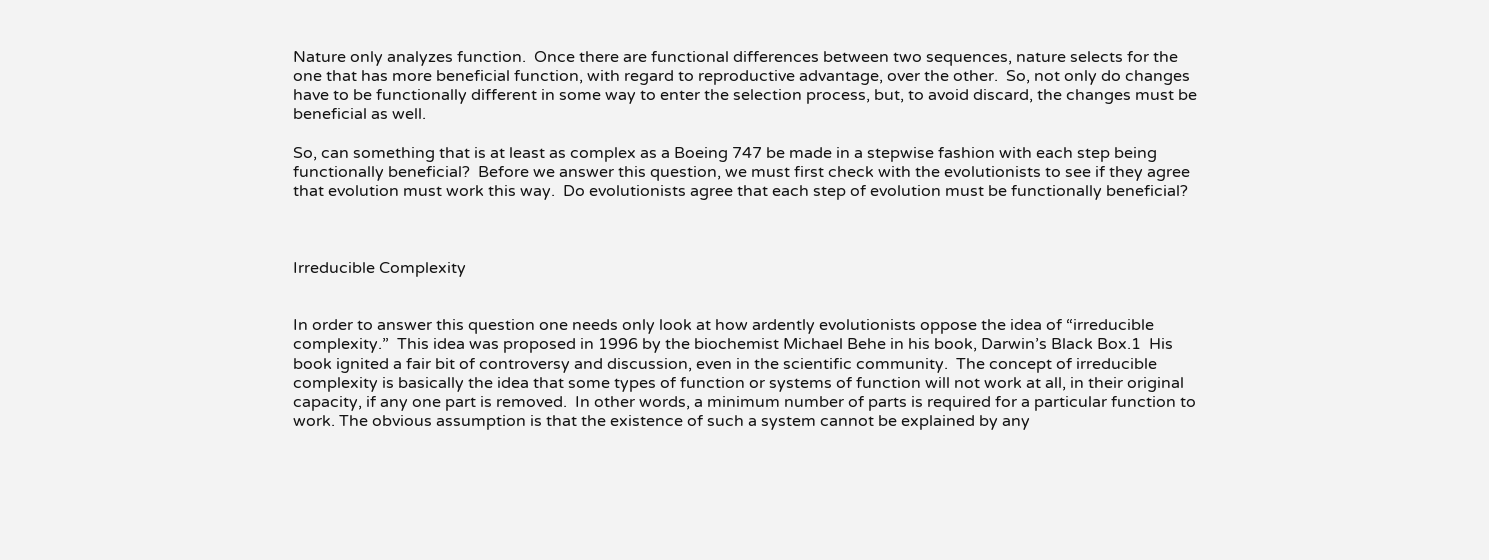Nature only analyzes function.  Once there are functional differences between two sequences, nature selects for the one that has more beneficial function, with regard to reproductive advantage, over the other.  So, not only do changes have to be functionally different in some way to enter the selection process, but, to avoid discard, the changes must be beneficial as well.

So, can something that is at least as complex as a Boeing 747 be made in a stepwise fashion with each step being functionally beneficial?  Before we answer this question, we must first check with the evolutionists to see if they agree that evolution must work this way.  Do evolutionists agree that each step of evolution must be functionally beneficial?



Irreducible Complexity


In order to answer this question one needs only look at how ardently evolutionists oppose the idea of “irreducible complexity.”  This idea was proposed in 1996 by the biochemist Michael Behe in his book, Darwin’s Black Box.1  His book ignited a fair bit of controversy and discussion, even in the scientific community.  The concept of irreducible complexity is basically the idea that some types of function or systems of function will not work at all, in their original capacity, if any one part is removed.  In other words, a minimum number of parts is required for a particular function to work. The obvious assumption is that the existence of such a system cannot be explained by any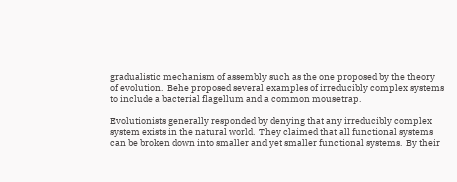gradualistic mechanism of assembly such as the one proposed by the theory of evolution.  Behe proposed several examples of irreducibly complex systems to include a bacterial flagellum and a common mousetrap.

Evolutionists generally responded by denying that any irreducibly complex system exists in the natural world.  They claimed that all functional systems can be broken down into smaller and yet smaller functional systems.  By their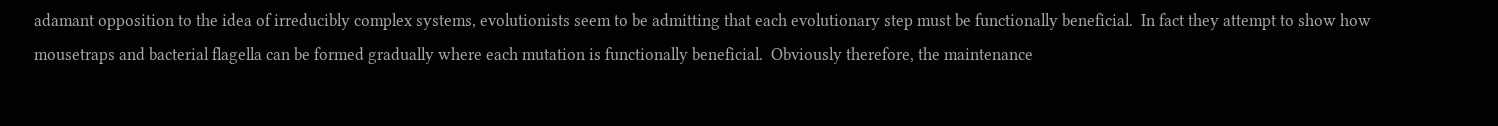adamant opposition to the idea of irreducibly complex systems, evolutionists seem to be admitting that each evolutionary step must be functionally beneficial.  In fact they attempt to show how mousetraps and bacterial flagella can be formed gradually where each mutation is functionally beneficial.  Obviously therefore, the maintenance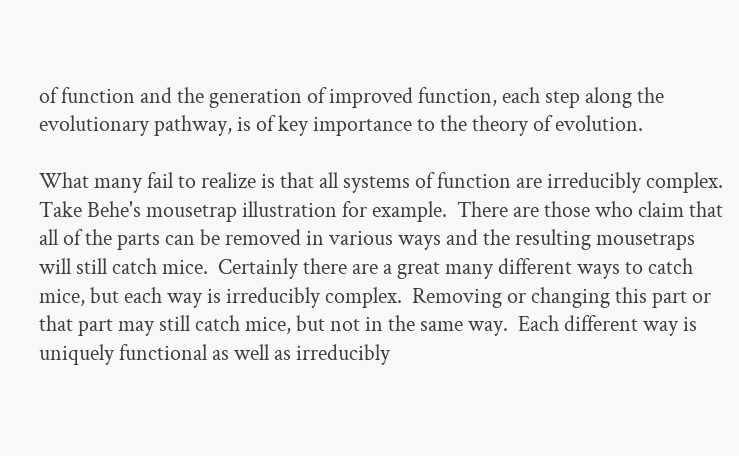of function and the generation of improved function, each step along the evolutionary pathway, is of key importance to the theory of evolution.

What many fail to realize is that all systems of function are irreducibly complex.  Take Behe's mousetrap illustration for example.  There are those who claim that all of the parts can be removed in various ways and the resulting mousetraps will still catch mice.  Certainly there are a great many different ways to catch mice, but each way is irreducibly complex.  Removing or changing this part or that part may still catch mice, but not in the same way.  Each different way is uniquely functional as well as irreducibly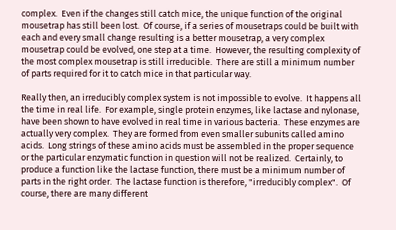complex.  Even if the changes still catch mice, the unique function of the original mousetrap has still been lost.  Of course, if a series of mousetraps could be built with each and every small change resulting is a better mousetrap, a very complex mousetrap could be evolved, one step at a time.  However, the resulting complexity of the most complex mousetrap is still irreducible.  There are still a minimum number of parts required for it to catch mice in that particular way.

Really then, an irreducibly complex system is not impossible to evolve.  It happens all the time in real life.  For example, single protein enzymes, like lactase and nylonase, have been shown to have evolved in real time in various bacteria.  These enzymes are actually very complex.  They are formed from even smaller subunits called amino acids.  Long strings of these amino acids must be assembled in the proper sequence or the particular enzymatic function in question will not be realized.  Certainly, to produce a function like the lactase function, there must be a minimum number of parts in the right order.  The lactase function is therefore, "irreducibly complex".  Of course, there are many different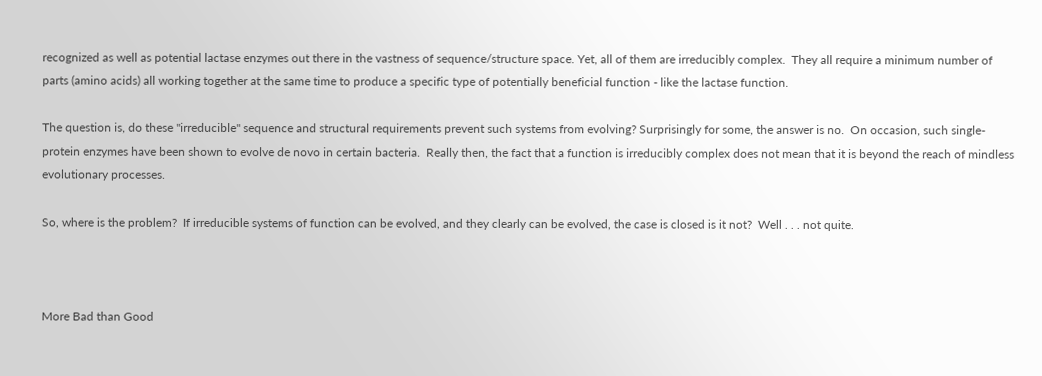recognized as well as potential lactase enzymes out there in the vastness of sequence/structure space. Yet, all of them are irreducibly complex.  They all require a minimum number of parts (amino acids) all working together at the same time to produce a specific type of potentially beneficial function - like the lactase function.

The question is, do these "irreducible" sequence and structural requirements prevent such systems from evolving? Surprisingly for some, the answer is no.  On occasion, such single-protein enzymes have been shown to evolve de novo in certain bacteria.  Really then, the fact that a function is irreducibly complex does not mean that it is beyond the reach of mindless evolutionary processes.

So, where is the problem?  If irreducible systems of function can be evolved, and they clearly can be evolved, the case is closed is it not?  Well . . . not quite.



More Bad than Good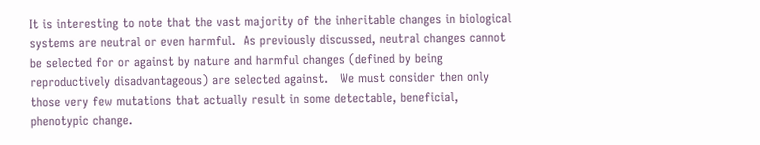It is interesting to note that the vast majority of the inheritable changes in biological systems are neutral or even harmful.  As previously discussed, neutral changes cannot be selected for or against by nature and harmful changes (defined by being reproductively disadvantageous) are selected against.   We must consider then only those very few mutations that actually result in some detectable, beneficial, phenotypic change.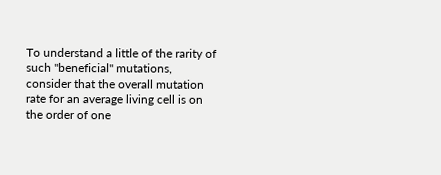To understand a little of the rarity of such "beneficial" mutations, consider that the overall mutation rate for an average living cell is on the order of one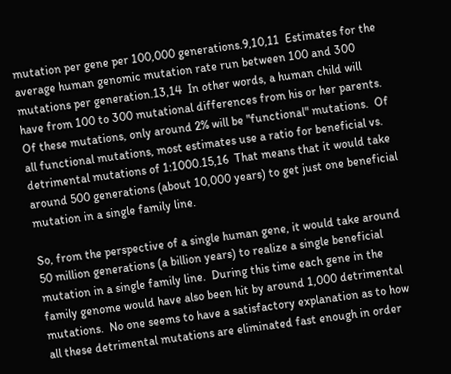mutation per gene per 100,000 generations.9,10,11  Estimates for the average human genomic mutation rate run between 100 and 300 mutations per generation.13,14  In other words, a human child will have from 100 to 300 mutational differences from his or her parents. Of these mutations, only around 2% will be "functional" mutations.  Of all functional mutations, most estimates use a ratio for beneficial vs. detrimental mutations of 1:1000.15,16  That means that it would take around 500 generations (about 10,000 years) to get just one beneficial mutation in a single family line.

So, from the perspective of a single human gene, it would take around 50 million generations (a billion years) to realize a single beneficial mutation in a single family line.  During this time each gene in the family genome would have also been hit by around 1,000 detrimental mutations.  No one seems to have a satisfactory explanation as to how all these detrimental mutations are eliminated fast enough in order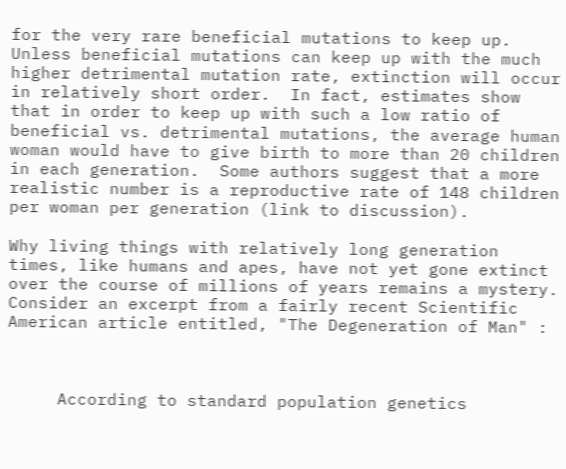for the very rare beneficial mutations to keep up.  Unless beneficial mutations can keep up with the much higher detrimental mutation rate, extinction will occur in relatively short order.  In fact, estimates show that in order to keep up with such a low ratio of beneficial vs. detrimental mutations, the average human woman would have to give birth to more than 20 children in each generation.  Some authors suggest that a more realistic number is a reproductive rate of 148 children per woman per generation (link to discussion).

Why living things with relatively long generation times, like humans and apes, have not yet gone extinct over the course of millions of years remains a mystery.  Consider an excerpt from a fairly recent Scientific American article entitled, "The Degeneration of Man" :



     According to standard population genetics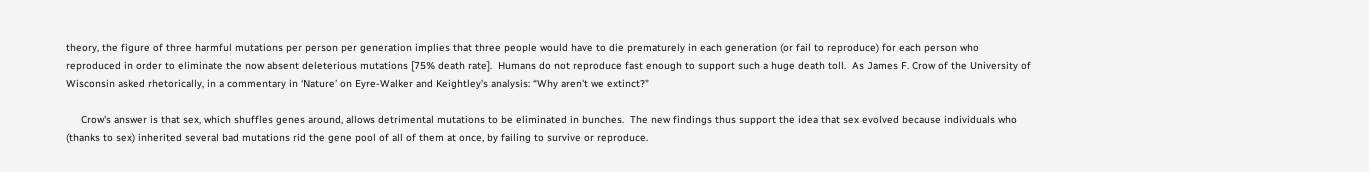theory, the figure of three harmful mutations per person per generation implies that three people would have to die prematurely in each generation (or fail to reproduce) for each person who reproduced in order to eliminate the now absent deleterious mutations [75% death rate].  Humans do not reproduce fast enough to support such a huge death toll.  As James F. Crow of the University of Wisconsin asked rhetorically, in a commentary in ‘Nature’ on Eyre-Walker and Keightley's analysis: “Why aren't we extinct?"

     Crow's answer is that sex, which shuffles genes around, allows detrimental mutations to be eliminated in bunches.  The new findings thus support the idea that sex evolved because individuals who (thanks to sex) inherited several bad mutations rid the gene pool of all of them at once, by failing to survive or reproduce.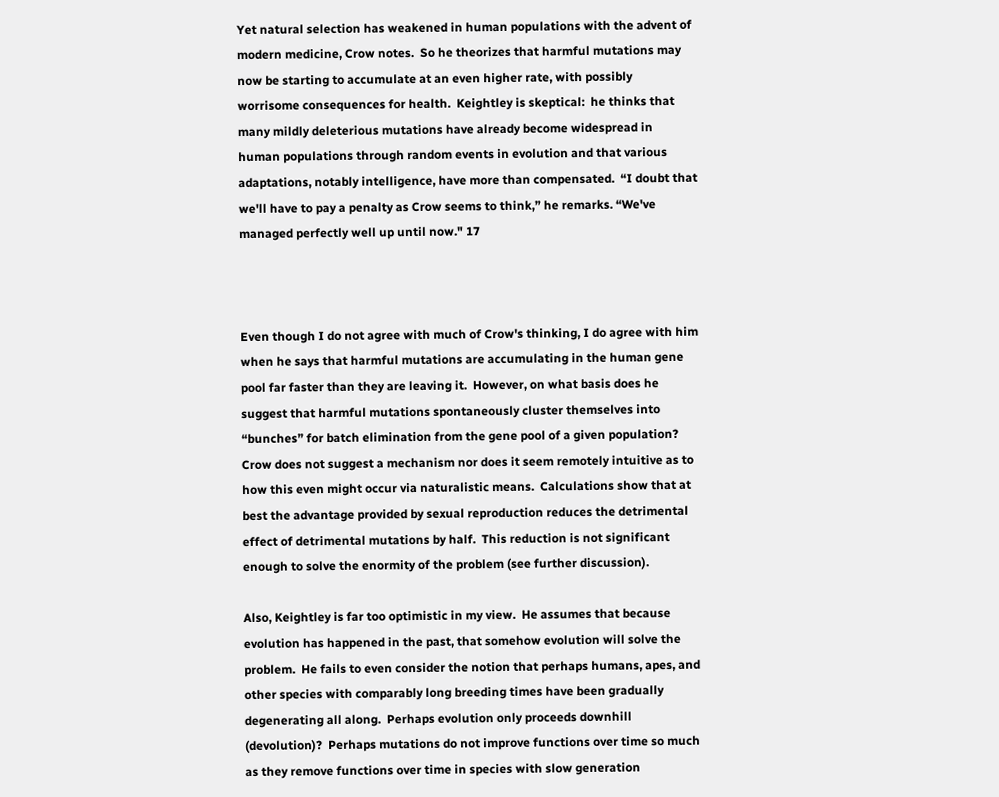Yet natural selection has weakened in human populations with the advent of modern medicine, Crow notes.  So he theorizes that harmful mutations may now be starting to accumulate at an even higher rate, with possibly worrisome consequences for health.  Keightley is skeptical:  he thinks that many mildly deleterious mutations have already become widespread in human populations through random events in evolution and that various adaptations, notably intelligence, have more than compensated.  “I doubt that we'll have to pay a penalty as Crow seems to think,” he remarks. “We've managed perfectly well up until now." 17



Even though I do not agree with much of Crow's thinking, I do agree with him when he says that harmful mutations are accumulating in the human gene pool far faster than they are leaving it.  However, on what basis does he suggest that harmful mutations spontaneously cluster themselves into “bunches” for batch elimination from the gene pool of a given population?  Crow does not suggest a mechanism nor does it seem remotely intuitive as to how this even might occur via naturalistic means.  Calculations show that at best the advantage provided by sexual reproduction reduces the detrimental effect of detrimental mutations by half.  This reduction is not significant enough to solve the enormity of the problem (see further discussion).

Also, Keightley is far too optimistic in my view.  He assumes that because evolution has happened in the past, that somehow evolution will solve the problem.  He fails to even consider the notion that perhaps humans, apes, and other species with comparably long breeding times have been gradually degenerating all along.  Perhaps evolution only proceeds downhill (devolution)?  Perhaps mutations do not improve functions over time so much as they remove functions over time in species with slow generation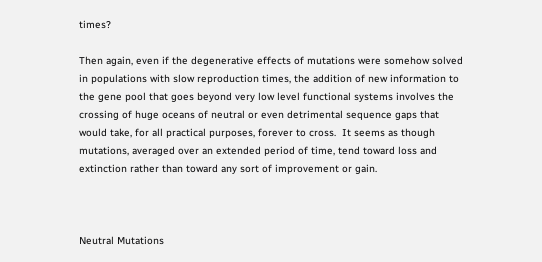times?

Then again, even if the degenerative effects of mutations were somehow solved in populations with slow reproduction times, the addition of new information to the gene pool that goes beyond very low level functional systems involves the crossing of huge oceans of neutral or even detrimental sequence gaps that would take, for all practical purposes, forever to cross.  It seems as though mutations, averaged over an extended period of time, tend toward loss and extinction rather than toward any sort of improvement or gain.



Neutral Mutations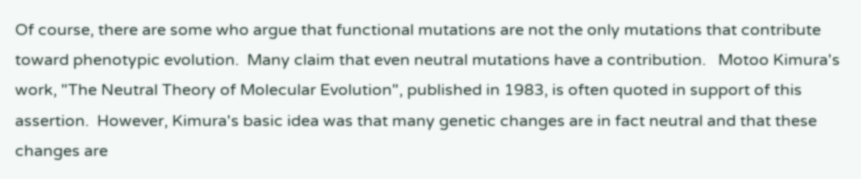Of course, there are some who argue that functional mutations are not the only mutations that contribute toward phenotypic evolution.  Many claim that even neutral mutations have a contribution.   Motoo Kimura's work, "The Neutral Theory of Molecular Evolution", published in 1983, is often quoted in support of this assertion.  However, Kimura's basic idea was that many genetic changes are in fact neutral and that these changes are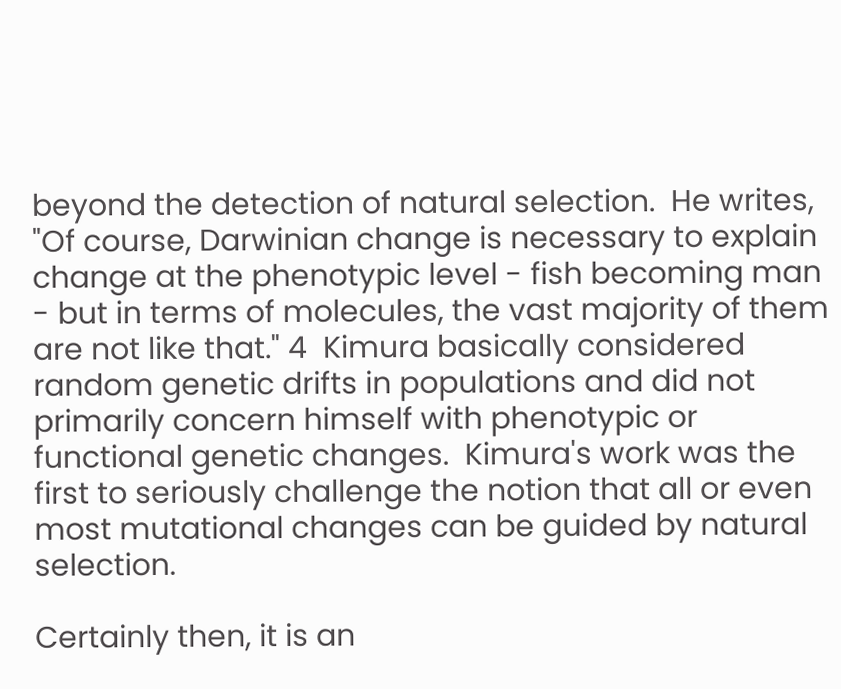beyond the detection of natural selection.  He writes, "Of course, Darwinian change is necessary to explain change at the phenotypic level - fish becoming man - but in terms of molecules, the vast majority of them are not like that." 4  Kimura basically considered random genetic drifts in populations and did not primarily concern himself with phenotypic or functional genetic changes.  Kimura's work was the first to seriously challenge the notion that all or even most mutational changes can be guided by natural selection.

Certainly then, it is an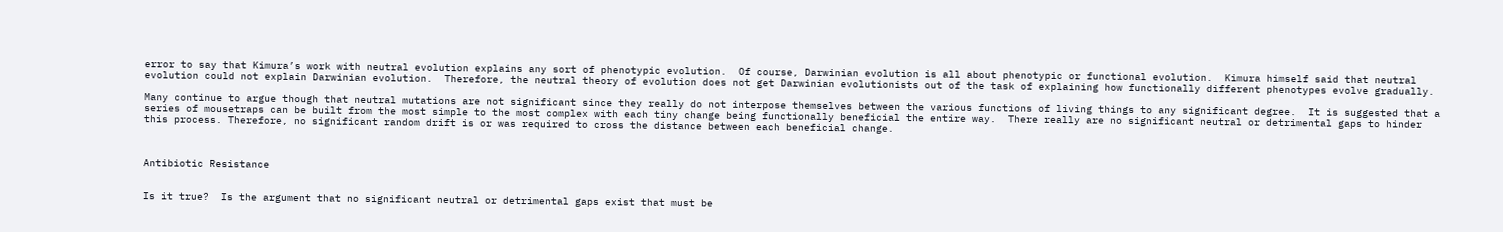error to say that Kimura’s work with neutral evolution explains any sort of phenotypic evolution.  Of course, Darwinian evolution is all about phenotypic or functional evolution.  Kimura himself said that neutral evolution could not explain Darwinian evolution.  Therefore, the neutral theory of evolution does not get Darwinian evolutionists out of the task of explaining how functionally different phenotypes evolve gradually.

Many continue to argue though that neutral mutations are not significant since they really do not interpose themselves between the various functions of living things to any significant degree.  It is suggested that a series of mousetraps can be built from the most simple to the most complex with each tiny change being functionally beneficial the entire way.  There really are no significant neutral or detrimental gaps to hinder this process. Therefore, no significant random drift is or was required to cross the distance between each beneficial change.



Antibiotic Resistance


Is it true?  Is the argument that no significant neutral or detrimental gaps exist that must be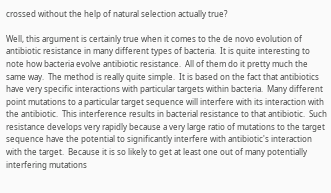crossed without the help of natural selection actually true?

Well, this argument is certainly true when it comes to the de novo evolution of antibiotic resistance in many different types of bacteria.  It is quite interesting to note how bacteria evolve antibiotic resistance.  All of them do it pretty much the same way.  The method is really quite simple.  It is based on the fact that antibiotics have very specific interactions with particular targets within bacteria.  Many different point mutations to a particular target sequence will interfere with its interaction with the antibiotic.  This interference results in bacterial resistance to that antibiotic.  Such resistance develops very rapidly because a very large ratio of mutations to the target sequence have the potential to significantly interfere with antibiotic's interaction with the target.  Because it is so likely to get at least one out of many potentially interfering mutations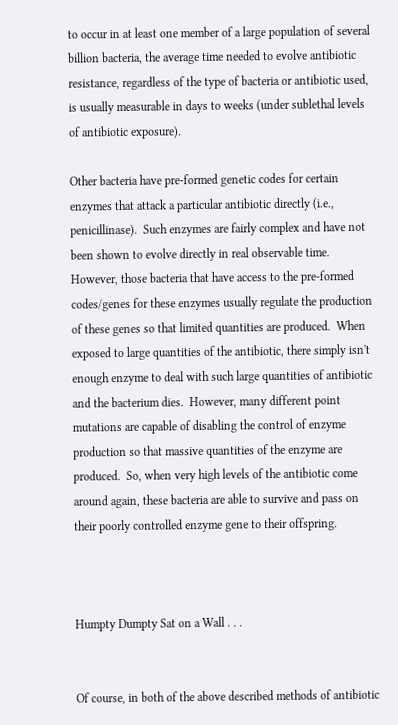to occur in at least one member of a large population of several billion bacteria, the average time needed to evolve antibiotic resistance, regardless of the type of bacteria or antibiotic used, is usually measurable in days to weeks (under sublethal levels of antibiotic exposure).

Other bacteria have pre-formed genetic codes for certain enzymes that attack a particular antibiotic directly (i.e., penicillinase).  Such enzymes are fairly complex and have not been shown to evolve directly in real observable time.  However, those bacteria that have access to the pre-formed codes/genes for these enzymes usually regulate the production of these genes so that limited quantities are produced.  When exposed to large quantities of the antibiotic, there simply isn't enough enzyme to deal with such large quantities of antibiotic and the bacterium dies.  However, many different point mutations are capable of disabling the control of enzyme production so that massive quantities of the enzyme are produced.  So, when very high levels of the antibiotic come around again, these bacteria are able to survive and pass on their poorly controlled enzyme gene to their offspring.



Humpty Dumpty Sat on a Wall . . .


Of course, in both of the above described methods of antibiotic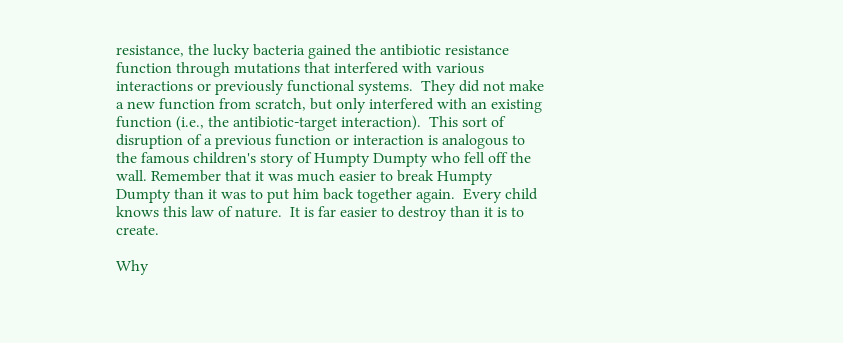resistance, the lucky bacteria gained the antibiotic resistance function through mutations that interfered with various interactions or previously functional systems.  They did not make a new function from scratch, but only interfered with an existing function (i.e., the antibiotic-target interaction).  This sort of disruption of a previous function or interaction is analogous to the famous children's story of Humpty Dumpty who fell off the wall. Remember that it was much easier to break Humpty Dumpty than it was to put him back together again.  Every child knows this law of nature.  It is far easier to destroy than it is to create.

Why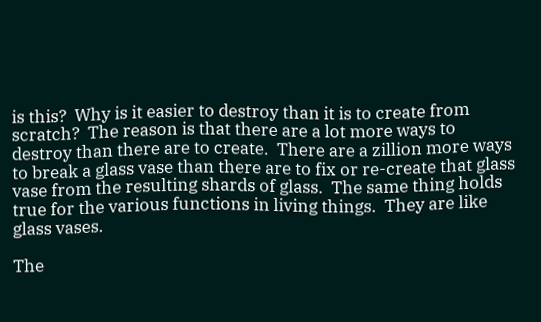is this?  Why is it easier to destroy than it is to create from scratch?  The reason is that there are a lot more ways to destroy than there are to create.  There are a zillion more ways to break a glass vase than there are to fix or re-create that glass vase from the resulting shards of glass.  The same thing holds true for the various functions in living things.  They are like glass vases.

The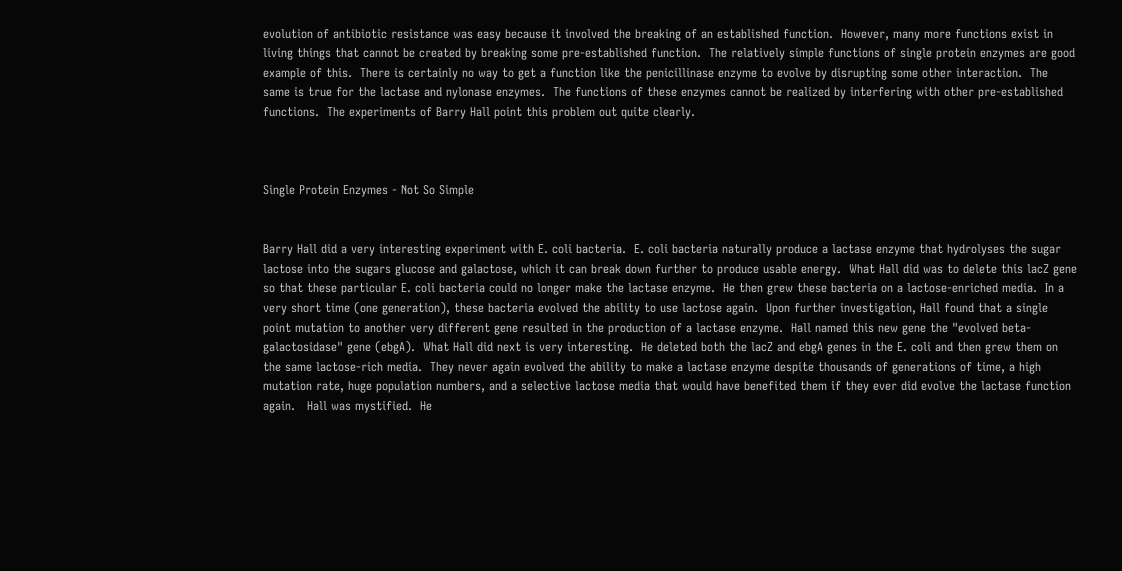evolution of antibiotic resistance was easy because it involved the breaking of an established function.  However, many more functions exist in living things that cannot be created by breaking some pre-established function.  The relatively simple functions of single protein enzymes are good example of this.  There is certainly no way to get a function like the penicillinase enzyme to evolve by disrupting some other interaction.  The same is true for the lactase and nylonase enzymes.  The functions of these enzymes cannot be realized by interfering with other pre-established functions.  The experiments of Barry Hall point this problem out quite clearly.



Single Protein Enzymes - Not So Simple


Barry Hall did a very interesting experiment with E. coli bacteria.  E. coli bacteria naturally produce a lactase enzyme that hydrolyses the sugar lactose into the sugars glucose and galactose, which it can break down further to produce usable energy.  What Hall did was to delete this lacZ gene so that these particular E. coli bacteria could no longer make the lactase enzyme.  He then grew these bacteria on a lactose-enriched media.  In a very short time (one generation), these bacteria evolved the ability to use lactose again.  Upon further investigation, Hall found that a single point mutation to another very different gene resulted in the production of a lactase enzyme.  Hall named this new gene the "evolved beta-galactosidase" gene (ebgA).  What Hall did next is very interesting.  He deleted both the lacZ and ebgA genes in the E. coli and then grew them on the same lactose-rich media.  They never again evolved the ability to make a lactase enzyme despite thousands of generations of time, a high mutation rate, huge population numbers, and a selective lactose media that would have benefited them if they ever did evolve the lactase function again.   Hall was mystified.  He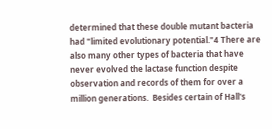determined that these double mutant bacteria had "limited evolutionary potential."4 There are also many other types of bacteria that have never evolved the lactase function despite observation and records of them for over a million generations.  Besides certain of Hall's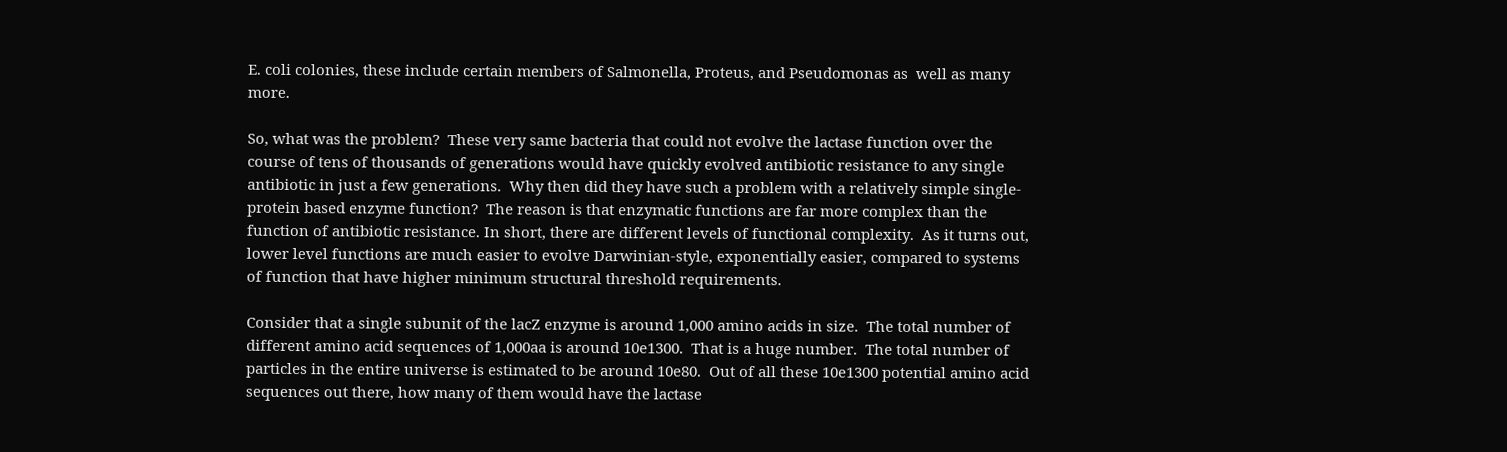E. coli colonies, these include certain members of Salmonella, Proteus, and Pseudomonas as  well as many more.

So, what was the problem?  These very same bacteria that could not evolve the lactase function over the course of tens of thousands of generations would have quickly evolved antibiotic resistance to any single antibiotic in just a few generations.  Why then did they have such a problem with a relatively simple single-protein based enzyme function?  The reason is that enzymatic functions are far more complex than the function of antibiotic resistance. In short, there are different levels of functional complexity.  As it turns out, lower level functions are much easier to evolve Darwinian-style, exponentially easier, compared to systems of function that have higher minimum structural threshold requirements.

Consider that a single subunit of the lacZ enzyme is around 1,000 amino acids in size.  The total number of different amino acid sequences of 1,000aa is around 10e1300.  That is a huge number.  The total number of particles in the entire universe is estimated to be around 10e80.  Out of all these 10e1300 potential amino acid sequences out there, how many of them would have the lactase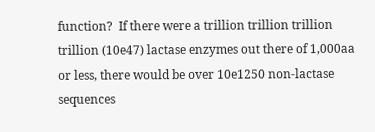function?  If there were a trillion trillion trillion trillion (10e47) lactase enzymes out there of 1,000aa or less, there would be over 10e1250 non-lactase sequences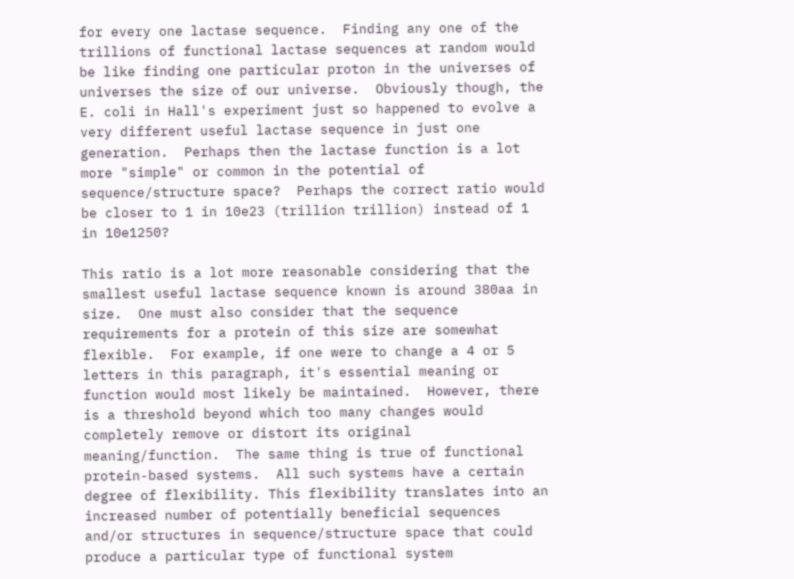for every one lactase sequence.  Finding any one of the trillions of functional lactase sequences at random would be like finding one particular proton in the universes of universes the size of our universe.  Obviously though, the E. coli in Hall's experiment just so happened to evolve a very different useful lactase sequence in just one generation.  Perhaps then the lactase function is a lot more "simple" or common in the potential of sequence/structure space?  Perhaps the correct ratio would be closer to 1 in 10e23 (trillion trillion) instead of 1 in 10e1250?

This ratio is a lot more reasonable considering that the smallest useful lactase sequence known is around 380aa in size.  One must also consider that the sequence requirements for a protein of this size are somewhat flexible.  For example, if one were to change a 4 or 5 letters in this paragraph, it's essential meaning or function would most likely be maintained.  However, there is a threshold beyond which too many changes would completely remove or distort its original meaning/function.  The same thing is true of functional protein-based systems.  All such systems have a certain degree of flexibility. This flexibility translates into an increased number of potentially beneficial sequences and/or structures in sequence/structure space that could produce a particular type of functional system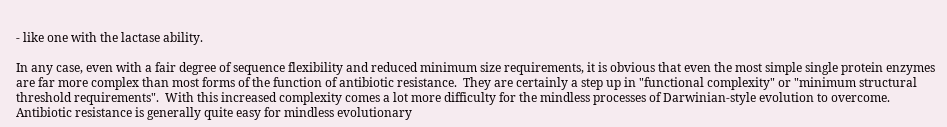- like one with the lactase ability.

In any case, even with a fair degree of sequence flexibility and reduced minimum size requirements, it is obvious that even the most simple single protein enzymes are far more complex than most forms of the function of antibiotic resistance.  They are certainly a step up in "functional complexity" or "minimum structural threshold requirements".  With this increased complexity comes a lot more difficulty for the mindless processes of Darwinian-style evolution to overcome.  Antibiotic resistance is generally quite easy for mindless evolutionary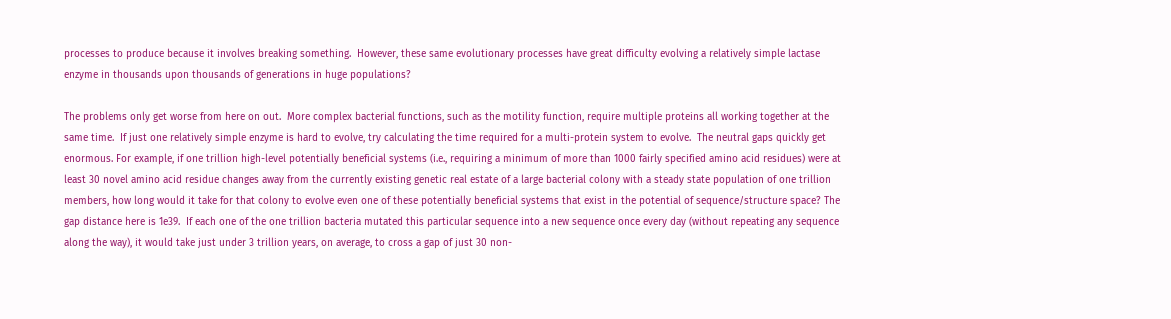processes to produce because it involves breaking something.  However, these same evolutionary processes have great difficulty evolving a relatively simple lactase enzyme in thousands upon thousands of generations in huge populations?

The problems only get worse from here on out.  More complex bacterial functions, such as the motility function, require multiple proteins all working together at the same time.  If just one relatively simple enzyme is hard to evolve, try calculating the time required for a multi-protein system to evolve.  The neutral gaps quickly get enormous. For example, if one trillion high-level potentially beneficial systems (i.e., requiring a minimum of more than 1000 fairly specified amino acid residues) were at least 30 novel amino acid residue changes away from the currently existing genetic real estate of a large bacterial colony with a steady state population of one trillion members, how long would it take for that colony to evolve even one of these potentially beneficial systems that exist in the potential of sequence/structure space? The gap distance here is 1e39.  If each one of the one trillion bacteria mutated this particular sequence into a new sequence once every day (without repeating any sequence along the way), it would take just under 3 trillion years, on average, to cross a gap of just 30 non-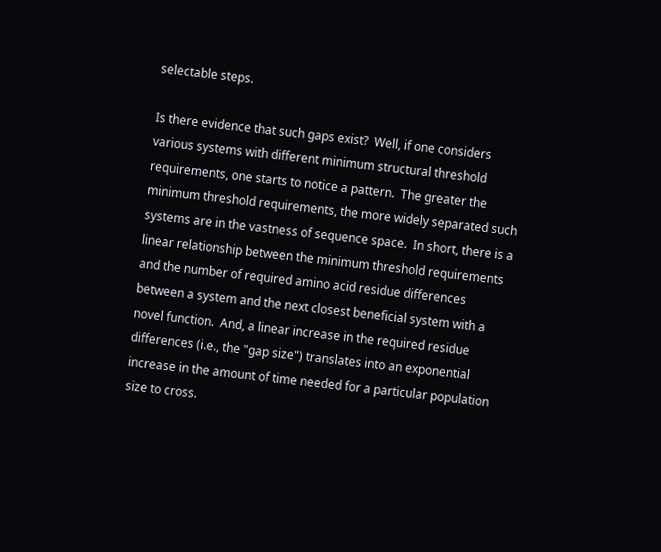selectable steps.

Is there evidence that such gaps exist?  Well, if one considers various systems with different minimum structural threshold requirements, one starts to notice a pattern.  The greater the minimum threshold requirements, the more widely separated such systems are in the vastness of sequence space.  In short, there is a linear relationship between the minimum threshold requirements and the number of required amino acid residue differences between a system and the next closest beneficial system with a novel function.  And, a linear increase in the required residue differences (i.e., the "gap size") translates into an exponential increase in the amount of time needed for a particular population size to cross.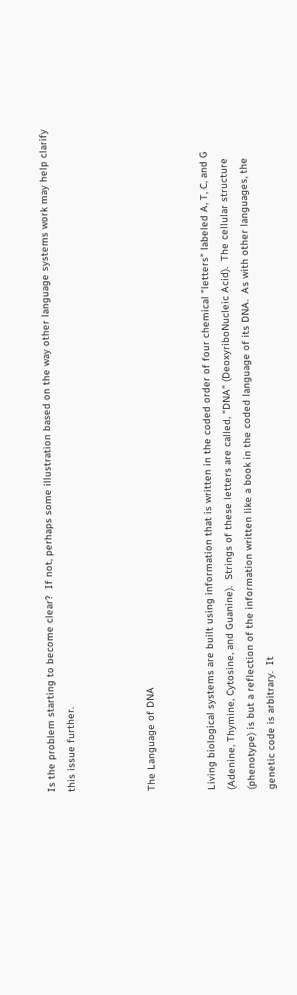Is the problem starting to become clear?  If not, perhaps some illustration based on the way other language systems work may help clarify this issue further.



The Language of DNA


Living biological systems are built using information that is written in the coded order of four chemical "letters" labeled A, T, C, and G (Adenine, Thymine, Cytosine, and Guanine).  Strings of these letters are called, "DNA" (DeoxyriboNucleic Acid).  The cellular structure (phenotype) is but a reflection of the information written like a book in the coded language of its DNA.  As with other languages, the genetic code is arbitrary.  It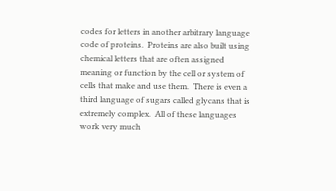codes for letters in another arbitrary language code of proteins.  Proteins are also built using chemical letters that are often assigned meaning or function by the cell or system of cells that make and use them.  There is even a third language of sugars called glycans that is extremely complex.  All of these languages work very much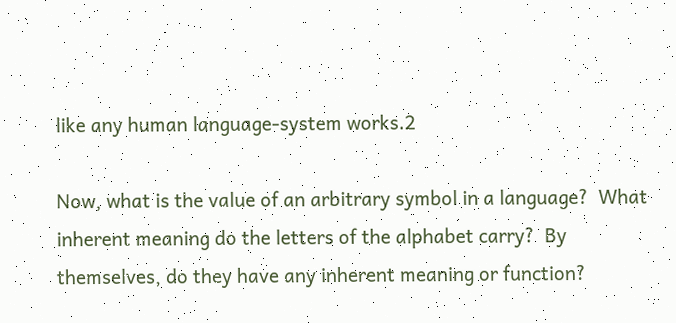like any human language-system works.2

Now, what is the value of an arbitrary symbol in a language?  What inherent meaning do the letters of the alphabet carry?  By themselves, do they have any inherent meaning or function?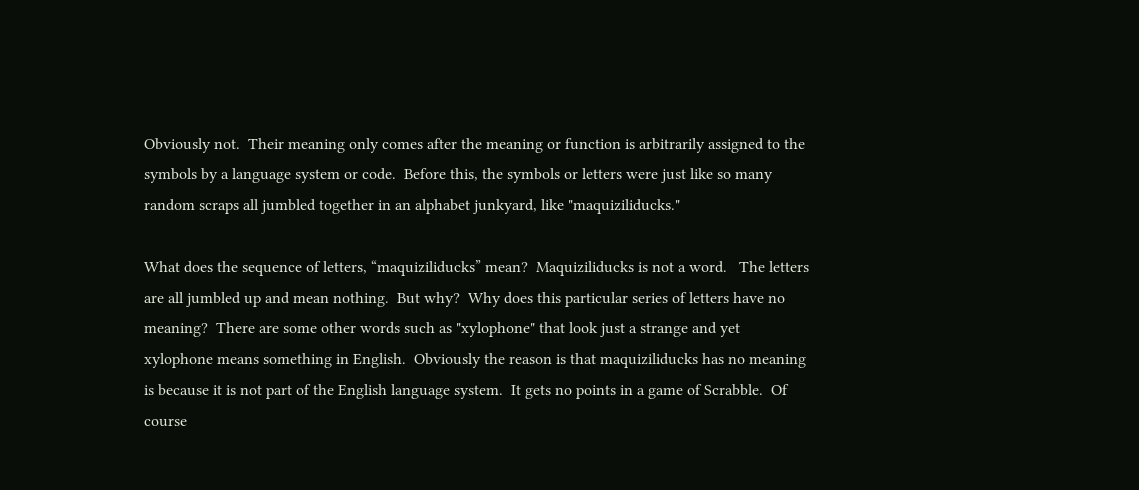Obviously not.  Their meaning only comes after the meaning or function is arbitrarily assigned to the symbols by a language system or code.  Before this, the symbols or letters were just like so many random scraps all jumbled together in an alphabet junkyard, like "maquiziliducks."

What does the sequence of letters, “maquiziliducks” mean?  Maquiziliducks is not a word.   The letters are all jumbled up and mean nothing.  But why?  Why does this particular series of letters have no meaning?  There are some other words such as "xylophone" that look just a strange and yet xylophone means something in English.  Obviously the reason is that maquiziliducks has no meaning is because it is not part of the English language system.  It gets no points in a game of Scrabble.  Of course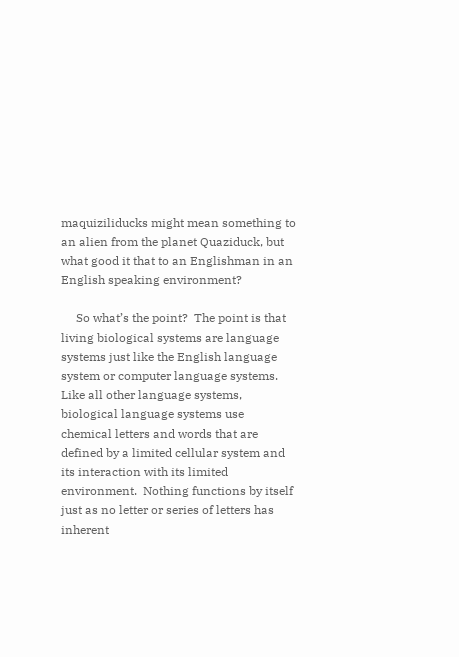maquiziliducks might mean something to an alien from the planet Quaziduck, but what good it that to an Englishman in an English speaking environment?

     So what’s the point?  The point is that living biological systems are language systems just like the English language system or computer language systems.  Like all other language systems, biological language systems use chemical letters and words that are defined by a limited cellular system and its interaction with its limited environment.  Nothing functions by itself just as no letter or series of letters has inherent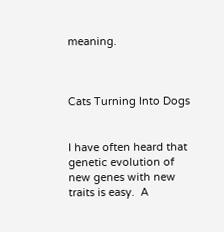meaning.



Cats Turning Into Dogs


I have often heard that genetic evolution of new genes with new traits is easy.  A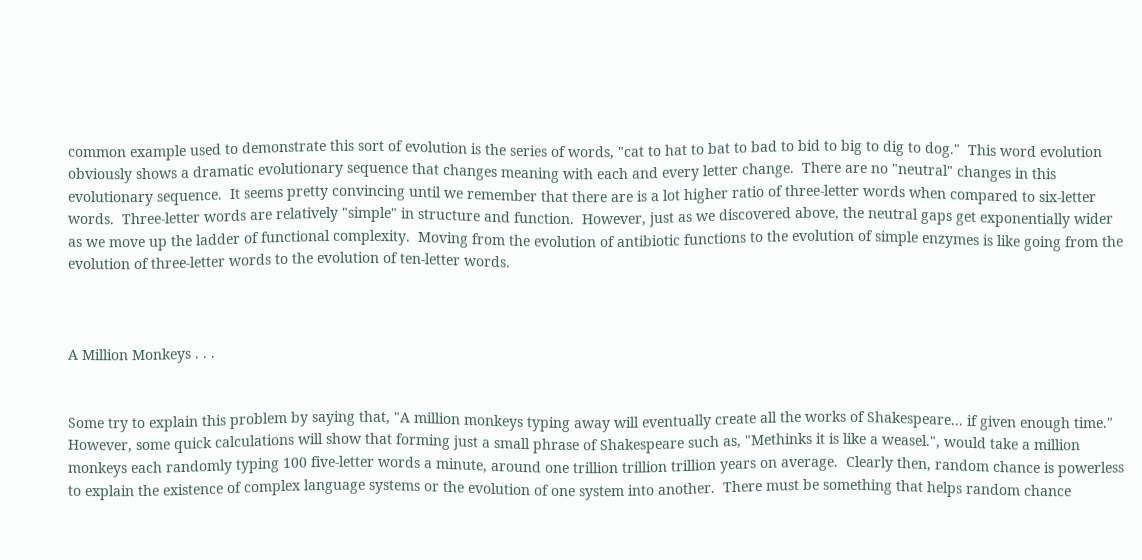common example used to demonstrate this sort of evolution is the series of words, "cat to hat to bat to bad to bid to big to dig to dog."  This word evolution obviously shows a dramatic evolutionary sequence that changes meaning with each and every letter change.  There are no "neutral" changes in this evolutionary sequence.  It seems pretty convincing until we remember that there are is a lot higher ratio of three-letter words when compared to six-letter words.  Three-letter words are relatively "simple" in structure and function.  However, just as we discovered above, the neutral gaps get exponentially wider as we move up the ladder of functional complexity.  Moving from the evolution of antibiotic functions to the evolution of simple enzymes is like going from the evolution of three-letter words to the evolution of ten-letter words.



A Million Monkeys . . .


Some try to explain this problem by saying that, "A million monkeys typing away will eventually create all the works of Shakespeare... if given enough time."  However, some quick calculations will show that forming just a small phrase of Shakespeare such as, "Methinks it is like a weasel.", would take a million monkeys each randomly typing 100 five-letter words a minute, around one trillion trillion trillion years on average.  Clearly then, random chance is powerless to explain the existence of complex language systems or the evolution of one system into another.  There must be something that helps random chance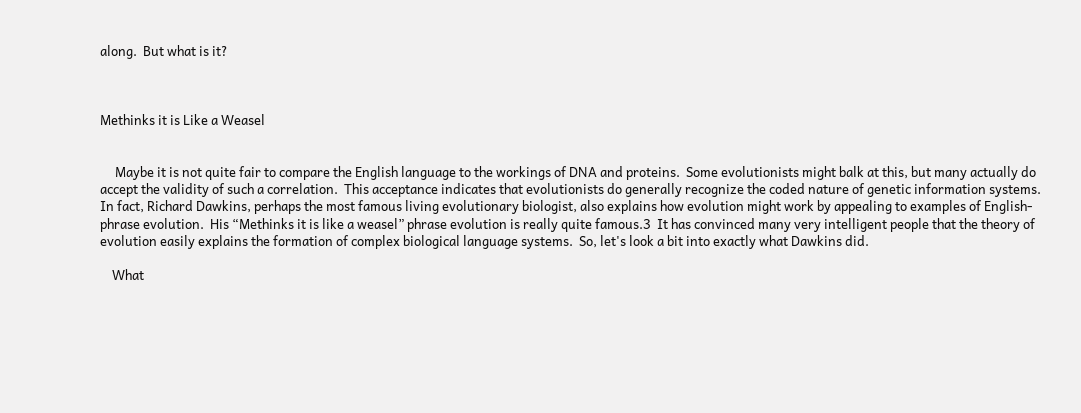along.  But what is it?



Methinks it is Like a Weasel


     Maybe it is not quite fair to compare the English language to the workings of DNA and proteins.  Some evolutionists might balk at this, but many actually do accept the validity of such a correlation.  This acceptance indicates that evolutionists do generally recognize the coded nature of genetic information systems.  In fact, Richard Dawkins, perhaps the most famous living evolutionary biologist, also explains how evolution might work by appealing to examples of English-phrase evolution.  His “Methinks it is like a weasel” phrase evolution is really quite famous.3  It has convinced many very intelligent people that the theory of evolution easily explains the formation of complex biological language systems.  So, let's look a bit into exactly what Dawkins did.

    What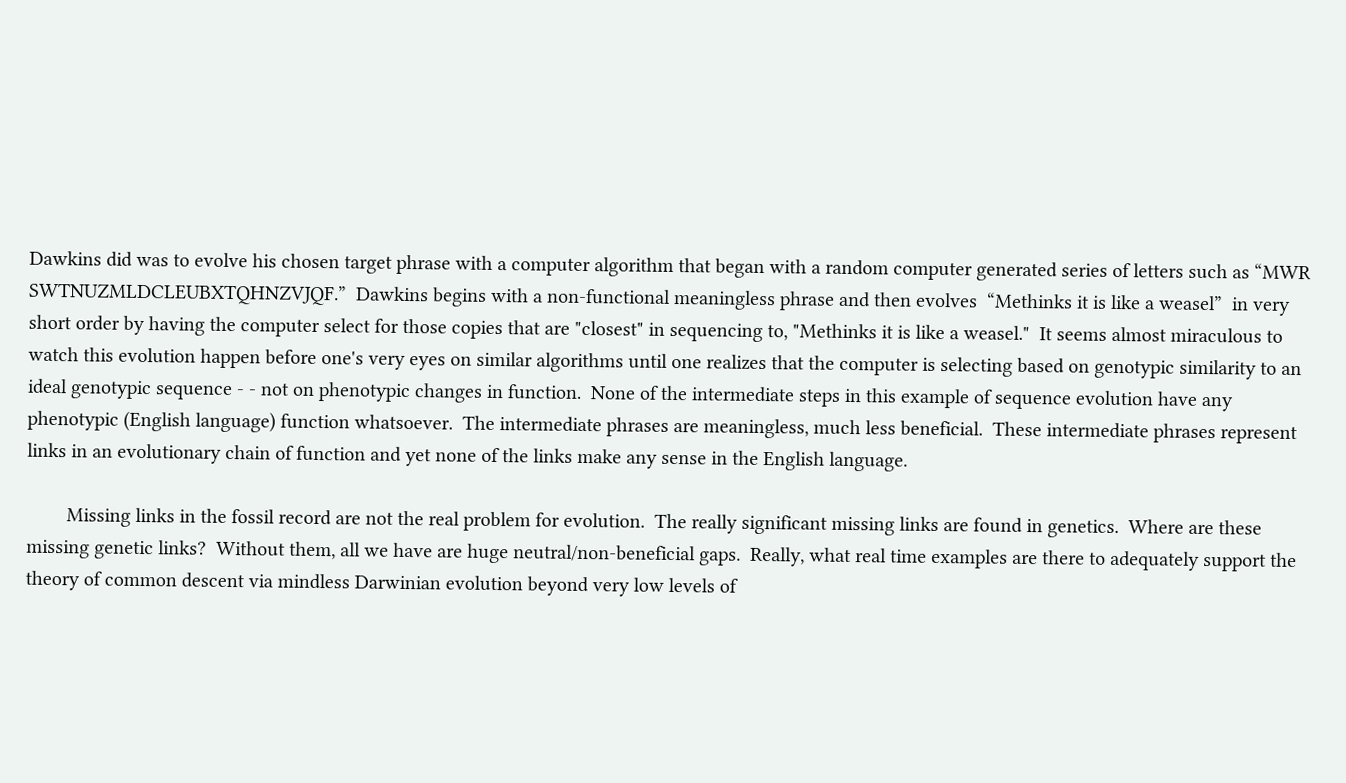Dawkins did was to evolve his chosen target phrase with a computer algorithm that began with a random computer generated series of letters such as “MWR SWTNUZMLDCLEUBXTQHNZVJQF.”  Dawkins begins with a non-functional meaningless phrase and then evolves  “Methinks it is like a weasel”  in very short order by having the computer select for those copies that are "closest" in sequencing to, "Methinks it is like a weasel."  It seems almost miraculous to watch this evolution happen before one's very eyes on similar algorithms until one realizes that the computer is selecting based on genotypic similarity to an ideal genotypic sequence - - not on phenotypic changes in function.  None of the intermediate steps in this example of sequence evolution have any phenotypic (English language) function whatsoever.  The intermediate phrases are meaningless, much less beneficial.  These intermediate phrases represent links in an evolutionary chain of function and yet none of the links make any sense in the English language.

        Missing links in the fossil record are not the real problem for evolution.  The really significant missing links are found in genetics.  Where are these missing genetic links?  Without them, all we have are huge neutral/non-beneficial gaps.  Really, what real time examples are there to adequately support the theory of common descent via mindless Darwinian evolution beyond very low levels of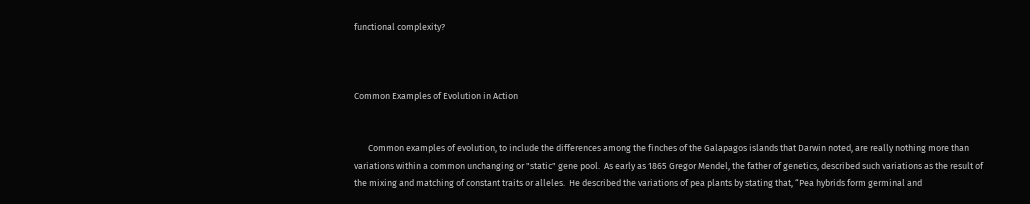functional complexity?



Common Examples of Evolution in Action


       Common examples of evolution, to include the differences among the finches of the Galapagos islands that Darwin noted, are really nothing more than variations within a common unchanging or "static" gene pool.  As early as 1865 Gregor Mendel, the father of genetics, described such variations as the result of the mixing and matching of constant traits or alleles.  He described the variations of pea plants by stating that, “Pea hybrids form germinal and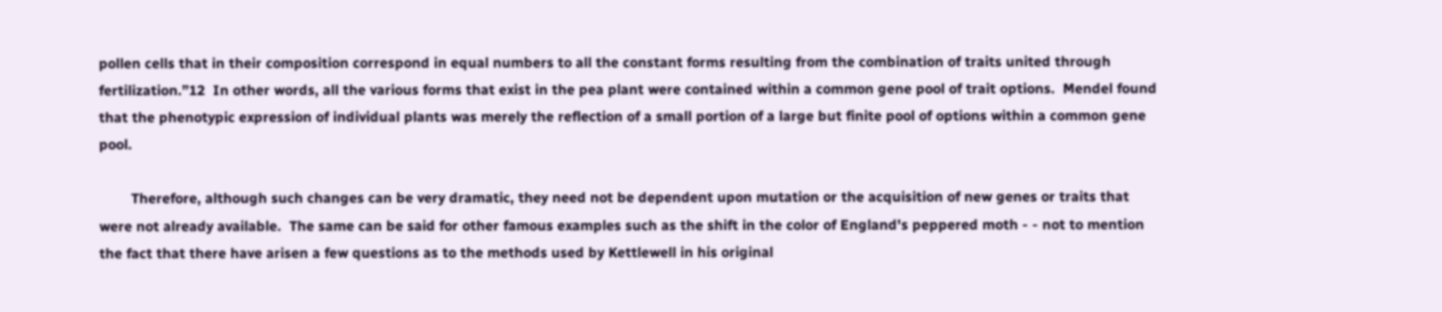pollen cells that in their composition correspond in equal numbers to all the constant forms resulting from the combination of traits united through fertilization.”12  In other words, all the various forms that exist in the pea plant were contained within a common gene pool of trait options.  Mendel found that the phenotypic expression of individual plants was merely the reflection of a small portion of a large but finite pool of options within a common gene pool.

        Therefore, although such changes can be very dramatic, they need not be dependent upon mutation or the acquisition of new genes or traits that were not already available.  The same can be said for other famous examples such as the shift in the color of England's peppered moth - - not to mention the fact that there have arisen a few questions as to the methods used by Kettlewell in his original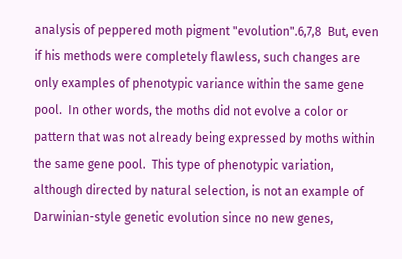analysis of peppered moth pigment "evolution".6,7,8  But, even if his methods were completely flawless, such changes are only examples of phenotypic variance within the same gene pool.  In other words, the moths did not evolve a color or pattern that was not already being expressed by moths within the same gene pool.  This type of phenotypic variation, although directed by natural selection, is not an example of Darwinian-style genetic evolution since no new genes,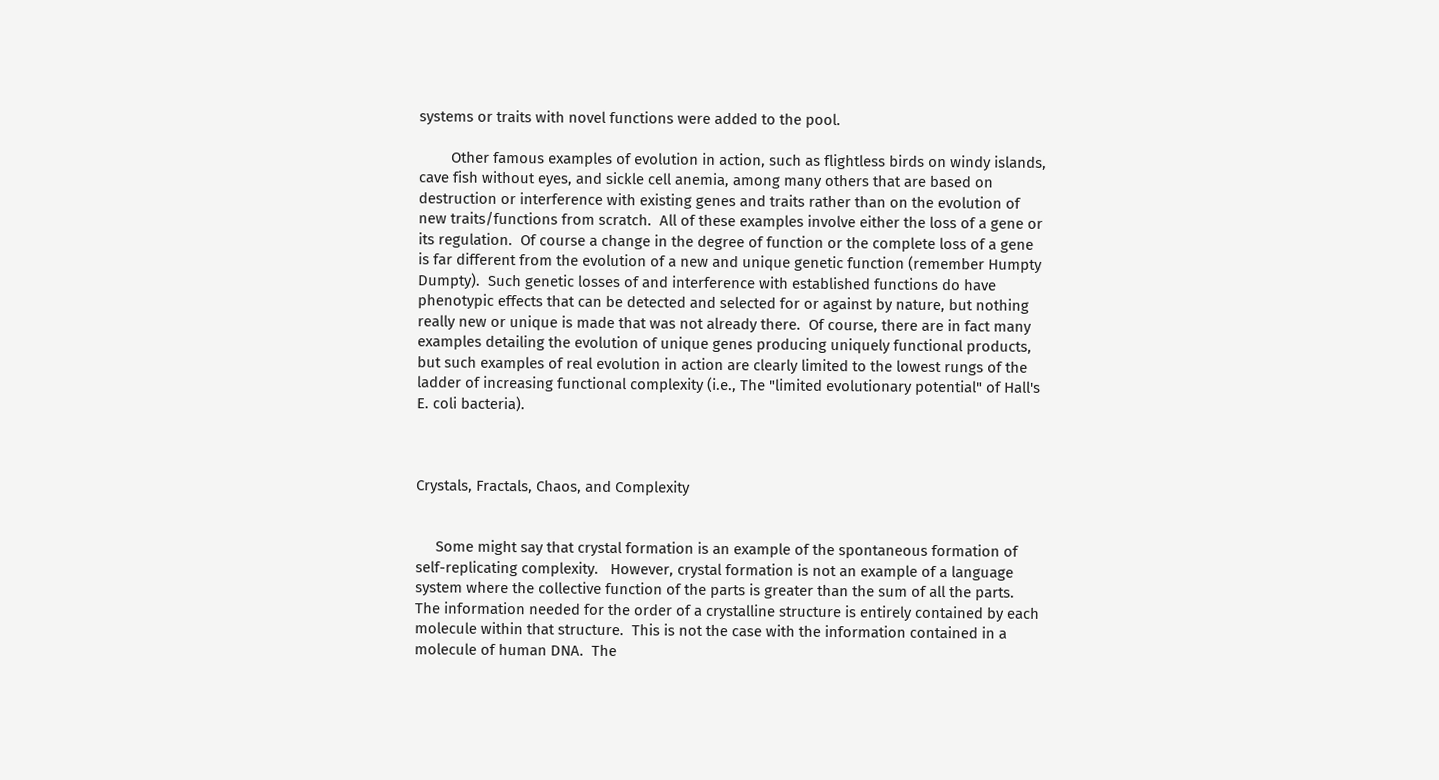systems or traits with novel functions were added to the pool.

        Other famous examples of evolution in action, such as flightless birds on windy islands, cave fish without eyes, and sickle cell anemia, among many others that are based on destruction or interference with existing genes and traits rather than on the evolution of new traits/functions from scratch.  All of these examples involve either the loss of a gene or its regulation.  Of course a change in the degree of function or the complete loss of a gene is far different from the evolution of a new and unique genetic function (remember Humpty Dumpty).  Such genetic losses of and interference with established functions do have phenotypic effects that can be detected and selected for or against by nature, but nothing really new or unique is made that was not already there.  Of course, there are in fact many examples detailing the evolution of unique genes producing uniquely functional products, but such examples of real evolution in action are clearly limited to the lowest rungs of the ladder of increasing functional complexity (i.e., The "limited evolutionary potential" of Hall's E. coli bacteria).



Crystals, Fractals, Chaos, and Complexity


     Some might say that crystal formation is an example of the spontaneous formation of self-replicating complexity.   However, crystal formation is not an example of a language system where the collective function of the parts is greater than the sum of all the parts.  The information needed for the order of a crystalline structure is entirely contained by each molecule within that structure.  This is not the case with the information contained in a molecule of human DNA.  The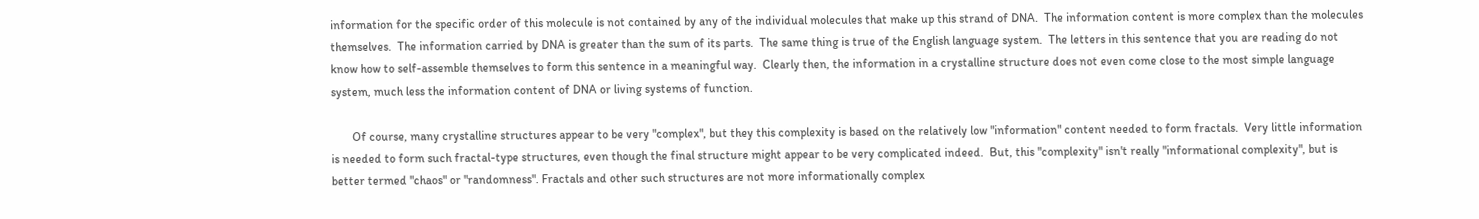information for the specific order of this molecule is not contained by any of the individual molecules that make up this strand of DNA.  The information content is more complex than the molecules themselves.  The information carried by DNA is greater than the sum of its parts.  The same thing is true of the English language system.  The letters in this sentence that you are reading do not know how to self-assemble themselves to form this sentence in a meaningful way.  Clearly then, the information in a crystalline structure does not even come close to the most simple language system, much less the information content of DNA or living systems of function.

       Of course, many crystalline structures appear to be very "complex", but they this complexity is based on the relatively low "information" content needed to form fractals.  Very little information is needed to form such fractal-type structures, even though the final structure might appear to be very complicated indeed.  But, this "complexity" isn't really "informational complexity", but is better termed "chaos" or "randomness". Fractals and other such structures are not more informationally complex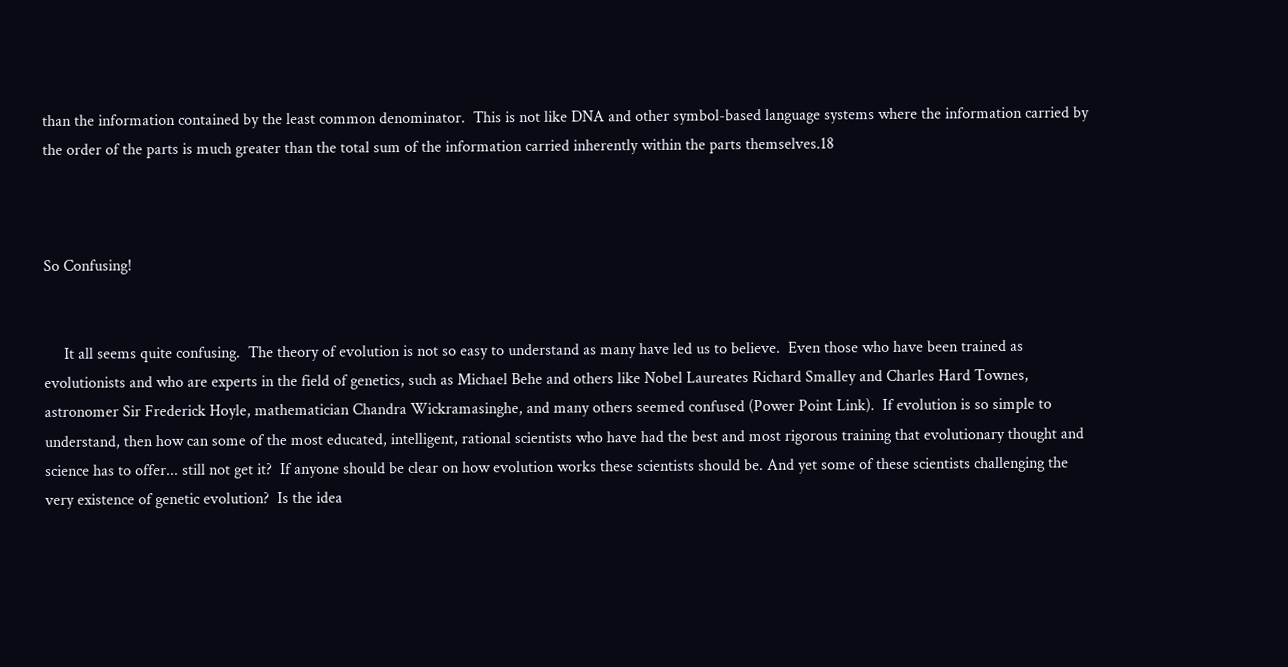than the information contained by the least common denominator.  This is not like DNA and other symbol-based language systems where the information carried by the order of the parts is much greater than the total sum of the information carried inherently within the parts themselves.18



So Confusing!


     It all seems quite confusing.  The theory of evolution is not so easy to understand as many have led us to believe.  Even those who have been trained as evolutionists and who are experts in the field of genetics, such as Michael Behe and others like Nobel Laureates Richard Smalley and Charles Hard Townes, astronomer Sir Frederick Hoyle, mathematician Chandra Wickramasinghe, and many others seemed confused (Power Point Link).  If evolution is so simple to understand, then how can some of the most educated, intelligent, rational scientists who have had the best and most rigorous training that evolutionary thought and science has to offer... still not get it?  If anyone should be clear on how evolution works these scientists should be. And yet some of these scientists challenging the very existence of genetic evolution?  Is the idea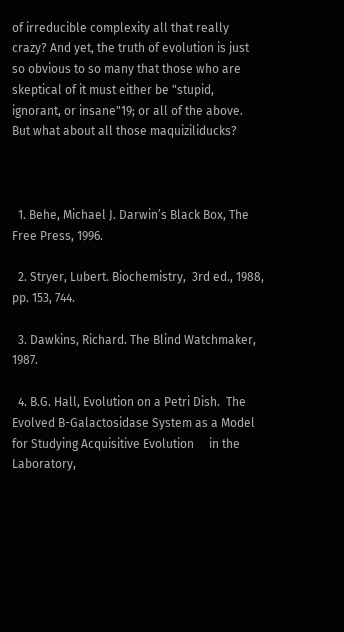of irreducible complexity all that really crazy? And yet, the truth of evolution is just so obvious to so many that those who are skeptical of it must either be "stupid, ignorant, or insane"19; or all of the above.  But what about all those maquiziliducks?



  1. Behe, Michael J. Darwin’s Black Box, The Free Press, 1996.

  2. Stryer, Lubert. Biochemistry,  3rd ed., 1988, pp. 153, 744.

  3. Dawkins, Richard. The Blind Watchmaker, 1987.

  4. B.G. Hall, Evolution on a Petri Dish.  The Evolved B-Galactosidase System as a Model for Studying Acquisitive Evolution     in the Laboratory,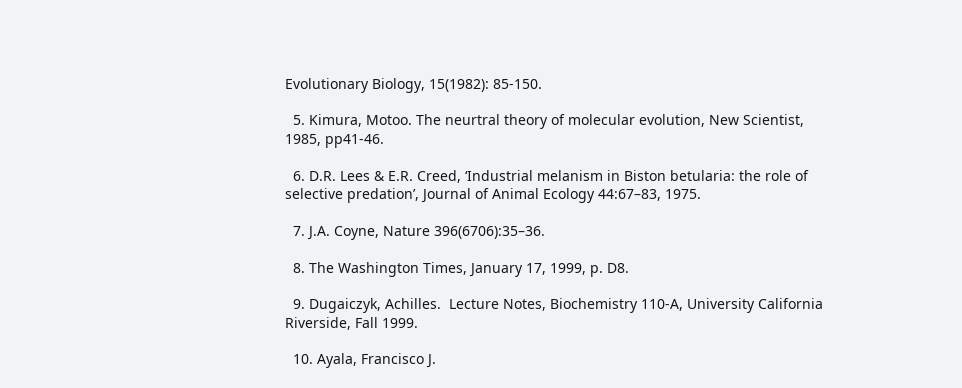Evolutionary Biology, 15(1982): 85-150.

  5. Kimura, Motoo. The neurtral theory of molecular evolution, New Scientist, 1985, pp41-46.

  6. D.R. Lees & E.R. Creed, ‘Industrial melanism in Biston betularia: the role of selective predation’, Journal of Animal Ecology 44:67–83, 1975.

  7. J.A. Coyne, Nature 396(6706):35–36.

  8. The Washington Times, January 17, 1999, p. D8.

  9. Dugaiczyk, Achilles.  Lecture Notes, Biochemistry 110-A, University California Riverside, Fall 1999.

  10. Ayala, Francisco J.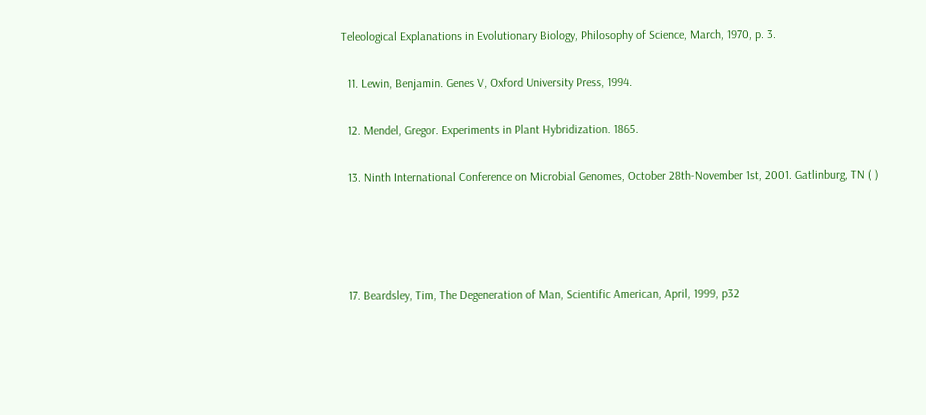Teleological Explanations in Evolutionary Biology, Philosophy of Science, March, 1970, p. 3.

  11. Lewin, Benjamin. Genes V, Oxford University Press, 1994.

  12. Mendel, Gregor. Experiments in Plant Hybridization. 1865.

  13. Ninth International Conference on Microbial Genomes, October 28th-November 1st, 2001. Gatlinburg, TN ( )




  17. Beardsley, Tim, The Degeneration of Man, Scientific American, April, 1999, p32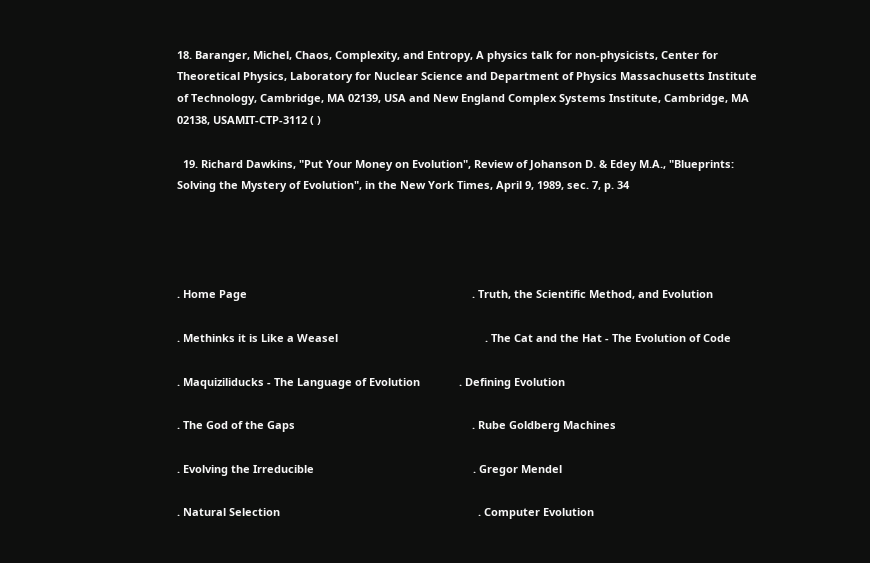18. Baranger, Michel, Chaos, Complexity, and Entropy, A physics talk for non-physicists, Center for Theoretical Physics, Laboratory for Nuclear Science and Department of Physics Massachusetts Institute of Technology, Cambridge, MA 02139, USA and New England Complex Systems Institute, Cambridge, MA 02138, USAMIT-CTP-3112 ( )

  19. Richard Dawkins, "Put Your Money on Evolution", Review of Johanson D. & Edey M.A., "Blueprints: Solving the Mystery of Evolution", in the New York Times, April 9, 1989, sec. 7, p. 34




. Home Page                                                                           . Truth, the Scientific Method, and Evolution

. Methinks it is Like a Weasel                                                 . The Cat and the Hat - The Evolution of Code

. Maquiziliducks - The Language of Evolution             . Defining Evolution

. The God of the Gaps                                                           . Rube Goldberg Machines

. Evolving the Irreducible                                                     . Gregor Mendel

. Natural Selection                                                                  . Computer Evolution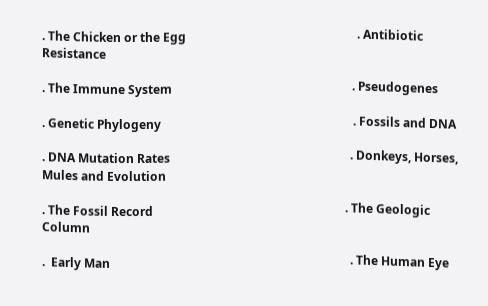. The Chicken or the Egg                                                         . Antibiotic Resistance

. The Immune System                                                            . Pseudogenes

. Genetic Phylogeny                                                                . Fossils and DNA

. DNA Mutation Rates                                                            . Donkeys, Horses, Mules and Evolution

. The Fossil Record                                                                . The Geologic Column

.  Early Man                                                                                . The Human Eye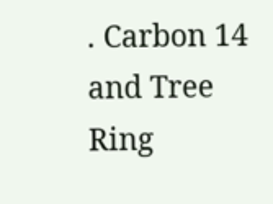. Carbon 14 and Tree Ring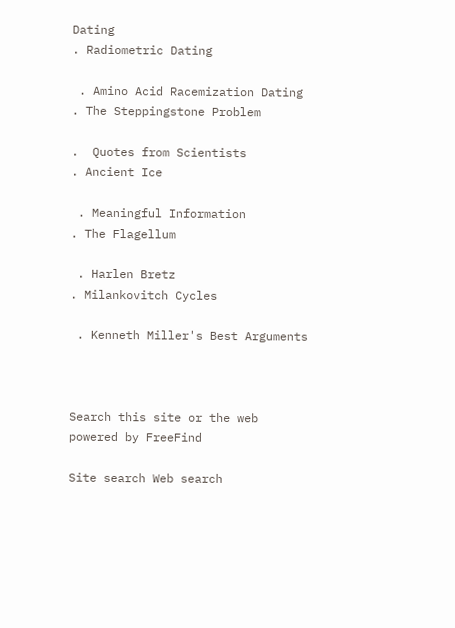Dating                                     . Radiometric Dating

 . Amino Acid Racemization Dating                   . The Steppingstone Problem

.  Quotes from Scientists                                                           . Ancient Ice

 . Meaningful Information                                                          . The Flagellum

 . Harlen Bretz                                   . Milankovitch Cycles

 . Kenneth Miller's Best Arguments



Search this site or the web powered by FreeFind

Site search Web search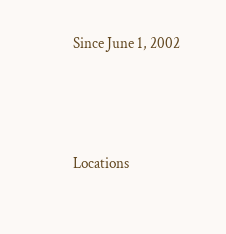Since June 1, 2002





Locations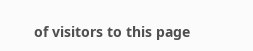of visitors to this page